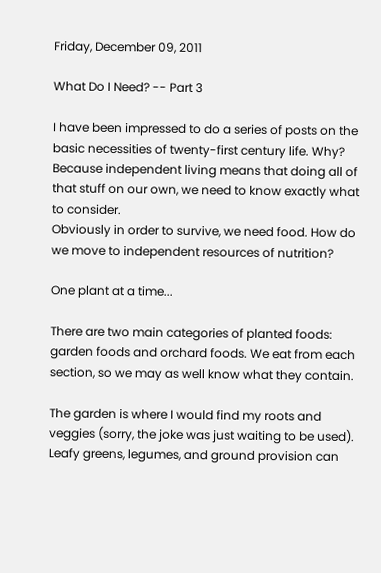Friday, December 09, 2011

What Do I Need? -- Part 3

I have been impressed to do a series of posts on the basic necessities of twenty-first century life. Why?  Because independent living means that doing all of that stuff on our own, we need to know exactly what to consider.
Obviously in order to survive, we need food. How do we move to independent resources of nutrition?

One plant at a time...

There are two main categories of planted foods: garden foods and orchard foods. We eat from each section, so we may as well know what they contain.

The garden is where I would find my roots and veggies (sorry, the joke was just waiting to be used). Leafy greens, legumes, and ground provision can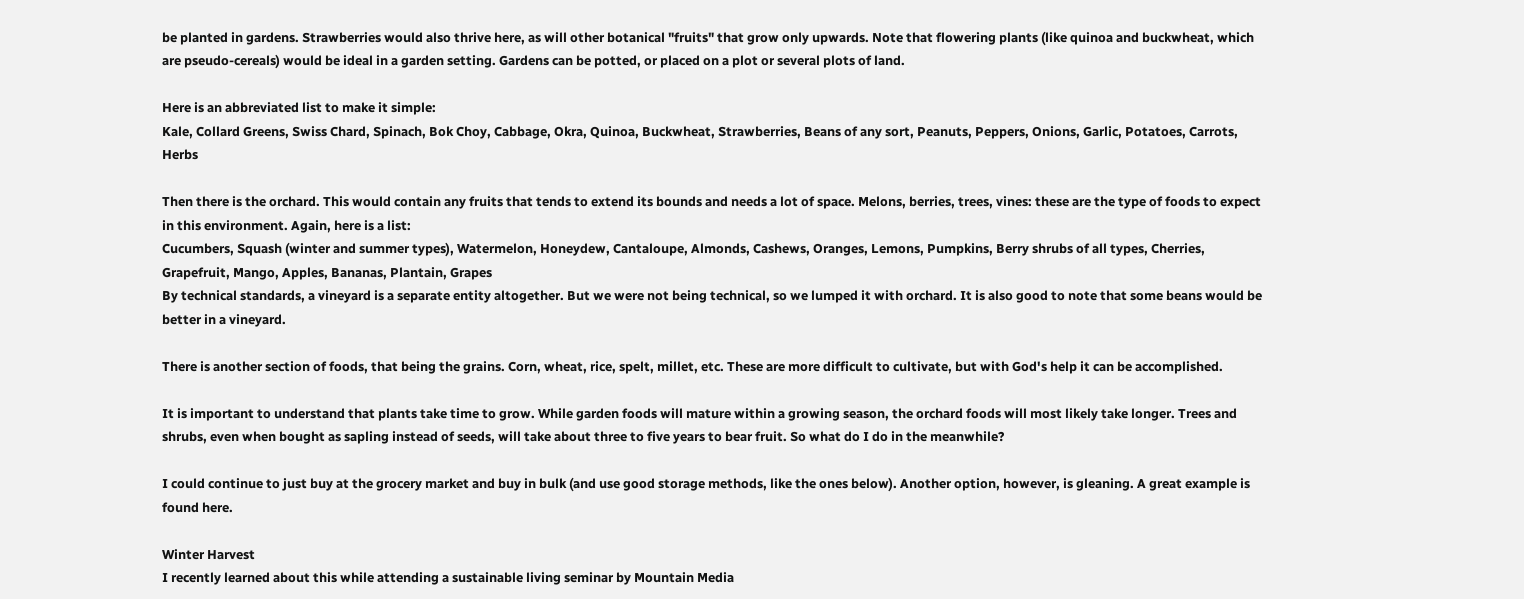be planted in gardens. Strawberries would also thrive here, as will other botanical "fruits" that grow only upwards. Note that flowering plants (like quinoa and buckwheat, which are pseudo-cereals) would be ideal in a garden setting. Gardens can be potted, or placed on a plot or several plots of land.

Here is an abbreviated list to make it simple:
Kale, Collard Greens, Swiss Chard, Spinach, Bok Choy, Cabbage, Okra, Quinoa, Buckwheat, Strawberries, Beans of any sort, Peanuts, Peppers, Onions, Garlic, Potatoes, Carrots, Herbs

Then there is the orchard. This would contain any fruits that tends to extend its bounds and needs a lot of space. Melons, berries, trees, vines: these are the type of foods to expect in this environment. Again, here is a list:
Cucumbers, Squash (winter and summer types), Watermelon, Honeydew, Cantaloupe, Almonds, Cashews, Oranges, Lemons, Pumpkins, Berry shrubs of all types, Cherries, Grapefruit, Mango, Apples, Bananas, Plantain, Grapes
By technical standards, a vineyard is a separate entity altogether. But we were not being technical, so we lumped it with orchard. It is also good to note that some beans would be better in a vineyard.

There is another section of foods, that being the grains. Corn, wheat, rice, spelt, millet, etc. These are more difficult to cultivate, but with God's help it can be accomplished.

It is important to understand that plants take time to grow. While garden foods will mature within a growing season, the orchard foods will most likely take longer. Trees and shrubs, even when bought as sapling instead of seeds, will take about three to five years to bear fruit. So what do I do in the meanwhile?

I could continue to just buy at the grocery market and buy in bulk (and use good storage methods, like the ones below). Another option, however, is gleaning. A great example is found here.

Winter Harvest
I recently learned about this while attending a sustainable living seminar by Mountain Media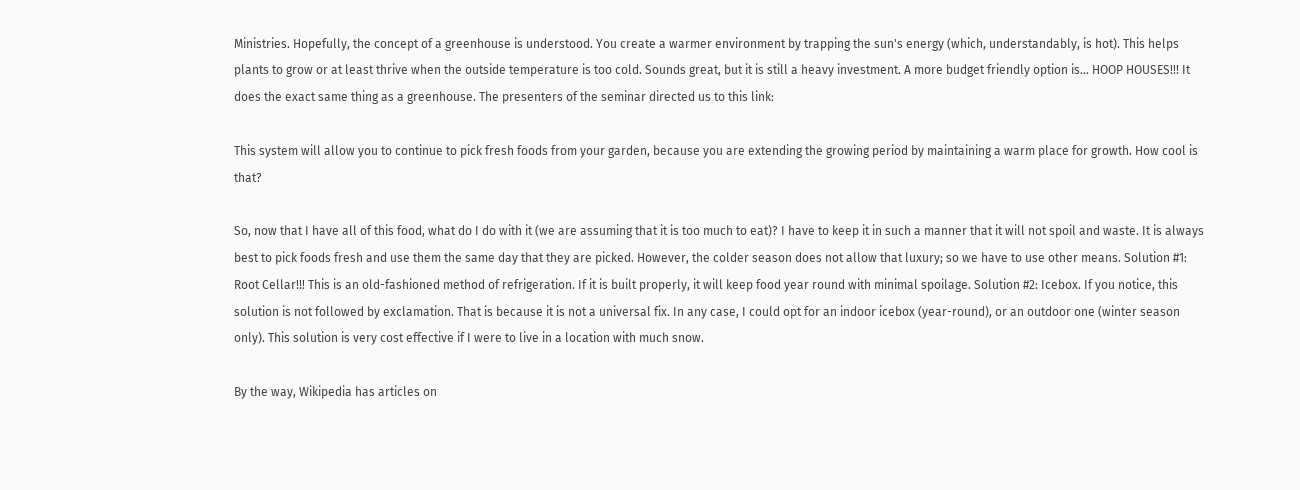Ministries. Hopefully, the concept of a greenhouse is understood. You create a warmer environment by trapping the sun's energy (which, understandably, is hot). This helps plants to grow or at least thrive when the outside temperature is too cold. Sounds great, but it is still a heavy investment. A more budget friendly option is... HOOP HOUSES!!! It does the exact same thing as a greenhouse. The presenters of the seminar directed us to this link:

This system will allow you to continue to pick fresh foods from your garden, because you are extending the growing period by maintaining a warm place for growth. How cool is that?

So, now that I have all of this food, what do I do with it (we are assuming that it is too much to eat)? I have to keep it in such a manner that it will not spoil and waste. It is always best to pick foods fresh and use them the same day that they are picked. However, the colder season does not allow that luxury; so we have to use other means. Solution #1: Root Cellar!!! This is an old-fashioned method of refrigeration. If it is built properly, it will keep food year round with minimal spoilage. Solution #2: Icebox. If you notice, this solution is not followed by exclamation. That is because it is not a universal fix. In any case, I could opt for an indoor icebox (year-round), or an outdoor one (winter season only). This solution is very cost effective if I were to live in a location with much snow.

By the way, Wikipedia has articles on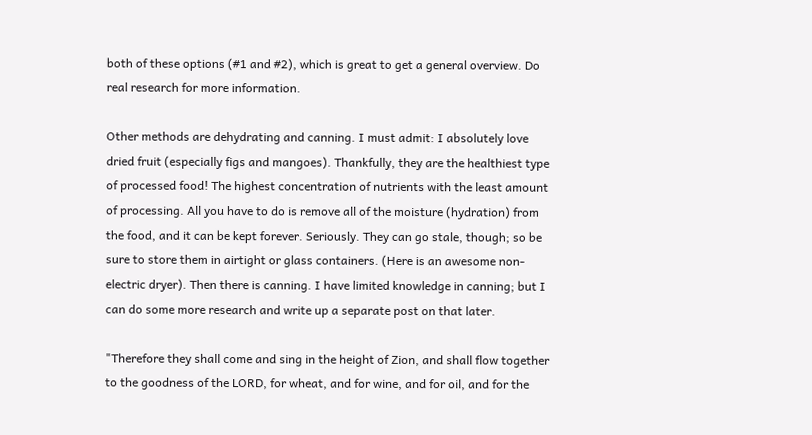both of these options (#1 and #2), which is great to get a general overview. Do real research for more information.

Other methods are dehydrating and canning. I must admit: I absolutely love dried fruit (especially figs and mangoes). Thankfully, they are the healthiest type of processed food! The highest concentration of nutrients with the least amount of processing. All you have to do is remove all of the moisture (hydration) from the food, and it can be kept forever. Seriously. They can go stale, though; so be sure to store them in airtight or glass containers. (Here is an awesome non-electric dryer). Then there is canning. I have limited knowledge in canning; but I can do some more research and write up a separate post on that later.

"Therefore they shall come and sing in the height of Zion, and shall flow together to the goodness of the LORD, for wheat, and for wine, and for oil, and for the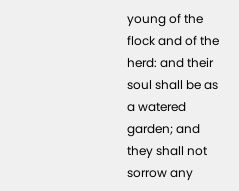young of the flock and of the herd: and their soul shall be as a watered garden; and they shall not sorrow any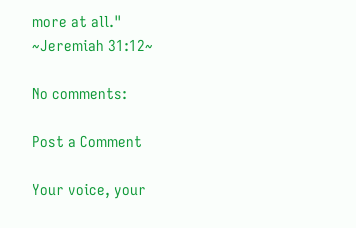more at all."
~Jeremiah 31:12~

No comments:

Post a Comment

Your voice, your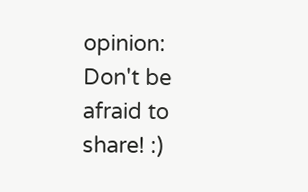opinion: Don't be afraid to share! :)